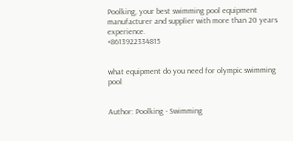Poolking, your best swimming pool equipment manufacturer and supplier with more than 20 years experience.                                                                              +8613922334815


what equipment do you need for olympic swimming pool


Author: Poolking - Swimming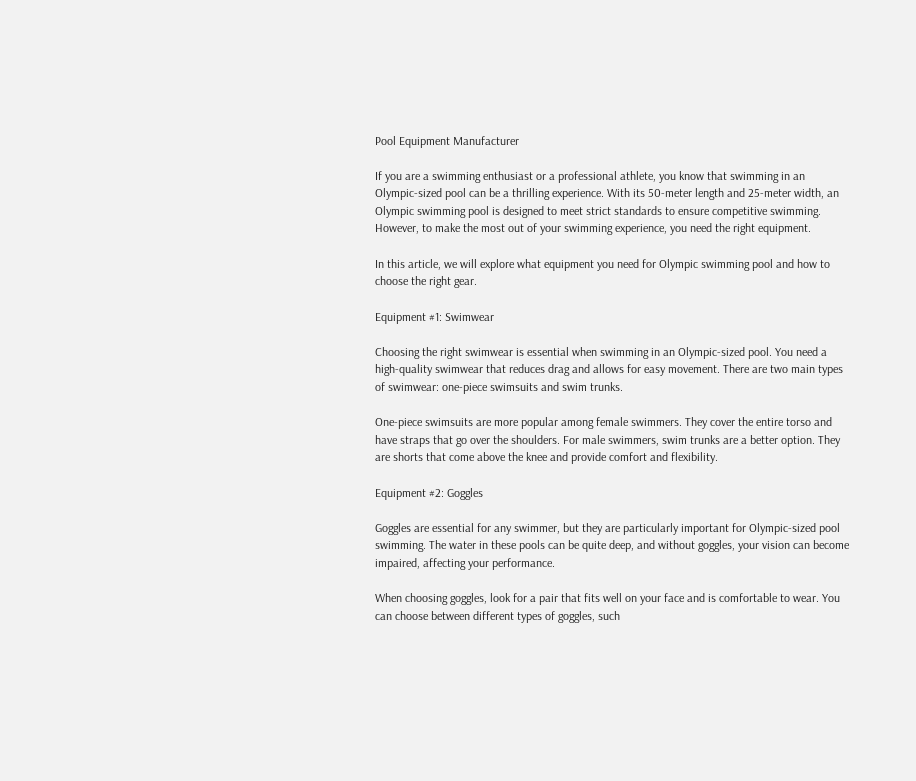Pool Equipment Manufacturer

If you are a swimming enthusiast or a professional athlete, you know that swimming in an Olympic-sized pool can be a thrilling experience. With its 50-meter length and 25-meter width, an Olympic swimming pool is designed to meet strict standards to ensure competitive swimming. However, to make the most out of your swimming experience, you need the right equipment.

In this article, we will explore what equipment you need for Olympic swimming pool and how to choose the right gear.

Equipment #1: Swimwear

Choosing the right swimwear is essential when swimming in an Olympic-sized pool. You need a high-quality swimwear that reduces drag and allows for easy movement. There are two main types of swimwear: one-piece swimsuits and swim trunks.

One-piece swimsuits are more popular among female swimmers. They cover the entire torso and have straps that go over the shoulders. For male swimmers, swim trunks are a better option. They are shorts that come above the knee and provide comfort and flexibility.

Equipment #2: Goggles

Goggles are essential for any swimmer, but they are particularly important for Olympic-sized pool swimming. The water in these pools can be quite deep, and without goggles, your vision can become impaired, affecting your performance.

When choosing goggles, look for a pair that fits well on your face and is comfortable to wear. You can choose between different types of goggles, such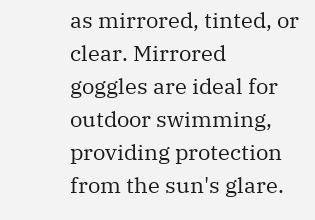as mirrored, tinted, or clear. Mirrored goggles are ideal for outdoor swimming, providing protection from the sun's glare.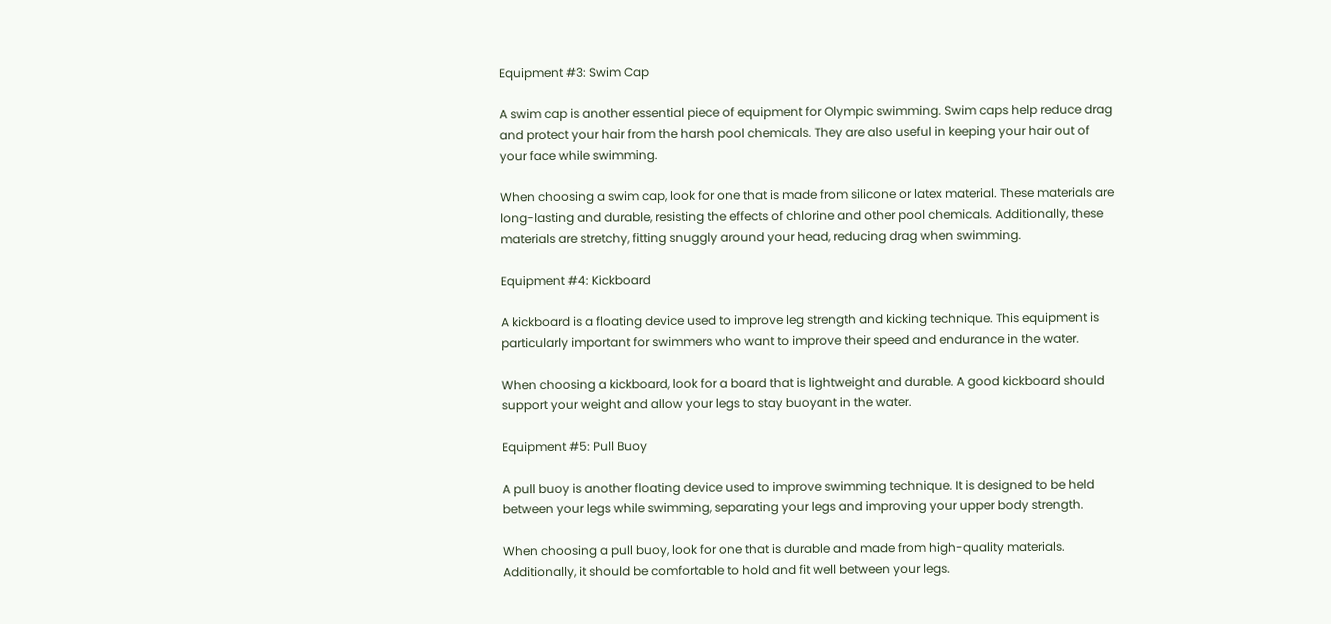Equipment #3: Swim Cap

A swim cap is another essential piece of equipment for Olympic swimming. Swim caps help reduce drag and protect your hair from the harsh pool chemicals. They are also useful in keeping your hair out of your face while swimming.

When choosing a swim cap, look for one that is made from silicone or latex material. These materials are long-lasting and durable, resisting the effects of chlorine and other pool chemicals. Additionally, these materials are stretchy, fitting snuggly around your head, reducing drag when swimming.

Equipment #4: Kickboard

A kickboard is a floating device used to improve leg strength and kicking technique. This equipment is particularly important for swimmers who want to improve their speed and endurance in the water.

When choosing a kickboard, look for a board that is lightweight and durable. A good kickboard should support your weight and allow your legs to stay buoyant in the water.

Equipment #5: Pull Buoy

A pull buoy is another floating device used to improve swimming technique. It is designed to be held between your legs while swimming, separating your legs and improving your upper body strength.

When choosing a pull buoy, look for one that is durable and made from high-quality materials. Additionally, it should be comfortable to hold and fit well between your legs.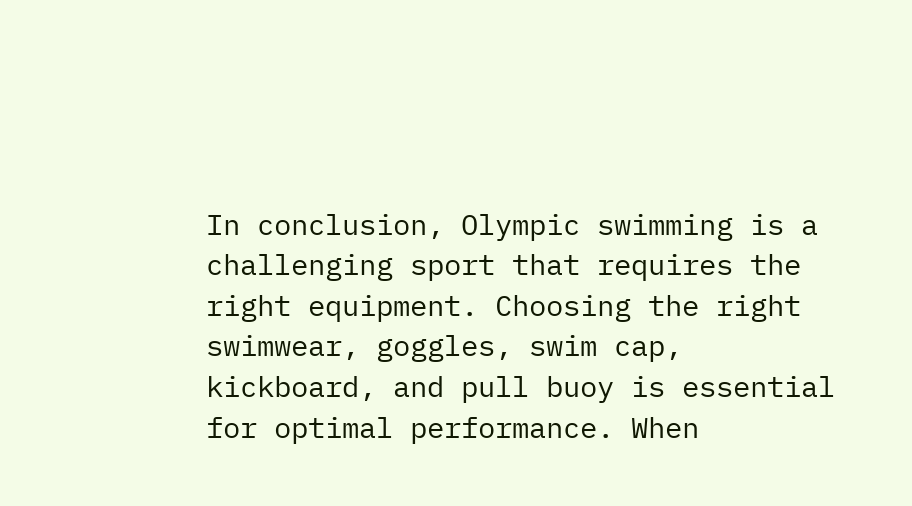In conclusion, Olympic swimming is a challenging sport that requires the right equipment. Choosing the right swimwear, goggles, swim cap, kickboard, and pull buoy is essential for optimal performance. When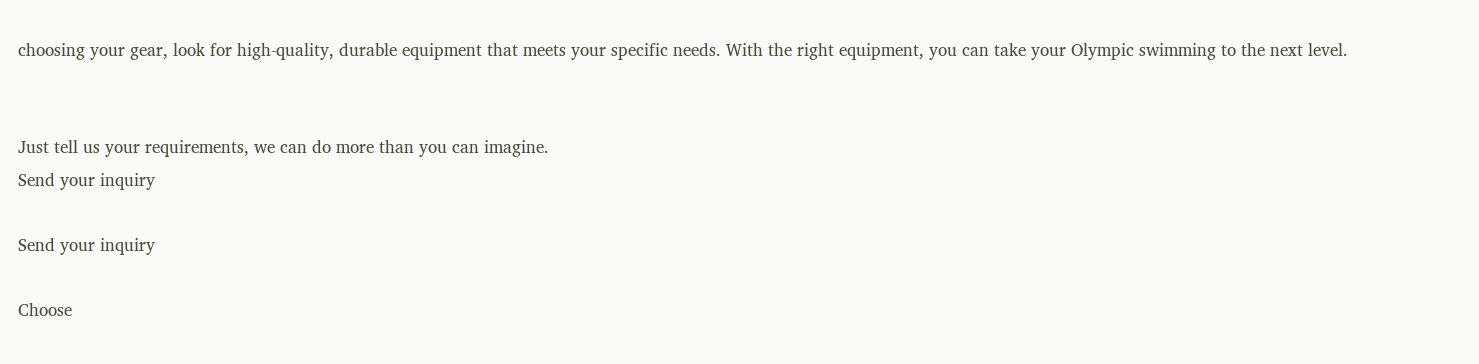choosing your gear, look for high-quality, durable equipment that meets your specific needs. With the right equipment, you can take your Olympic swimming to the next level.


Just tell us your requirements, we can do more than you can imagine.
Send your inquiry

Send your inquiry

Choose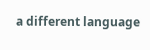a different language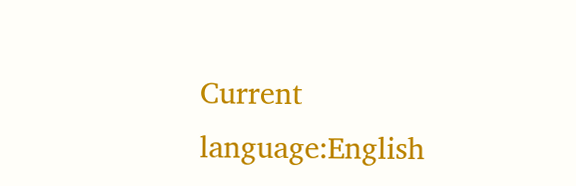Current language:English